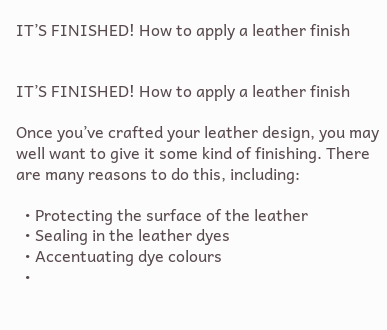IT’S FINISHED! How to apply a leather finish


IT’S FINISHED! How to apply a leather finish

Once you’ve crafted your leather design, you may well want to give it some kind of finishing. There are many reasons to do this, including:

  • Protecting the surface of the leather
  • Sealing in the leather dyes
  • Accentuating dye colours
  •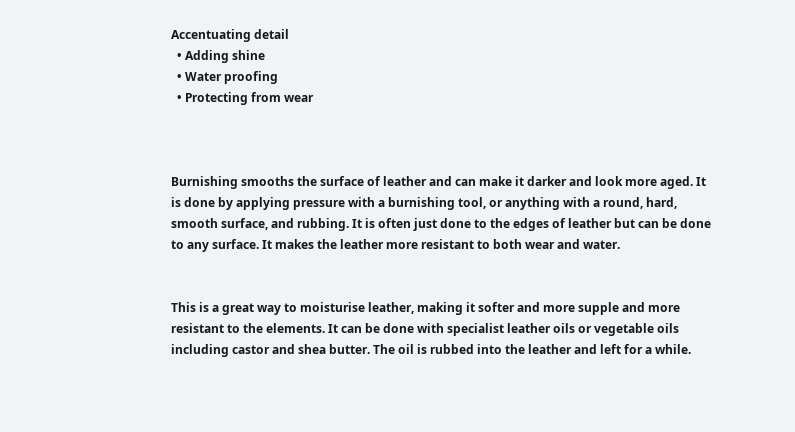Accentuating detail
  • Adding shine
  • Water proofing
  • Protecting from wear



Burnishing smooths the surface of leather and can make it darker and look more aged. It is done by applying pressure with a burnishing tool, or anything with a round, hard, smooth surface, and rubbing. It is often just done to the edges of leather but can be done to any surface. It makes the leather more resistant to both wear and water.


This is a great way to moisturise leather, making it softer and more supple and more resistant to the elements. It can be done with specialist leather oils or vegetable oils including castor and shea butter. The oil is rubbed into the leather and left for a while.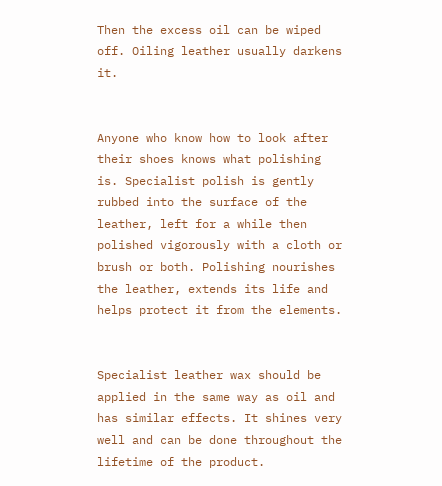Then the excess oil can be wiped off. Oiling leather usually darkens it.


Anyone who know how to look after their shoes knows what polishing is. Specialist polish is gently rubbed into the surface of the leather, left for a while then polished vigorously with a cloth or brush or both. Polishing nourishes the leather, extends its life and helps protect it from the elements.


Specialist leather wax should be applied in the same way as oil and has similar effects. It shines very well and can be done throughout the lifetime of the product.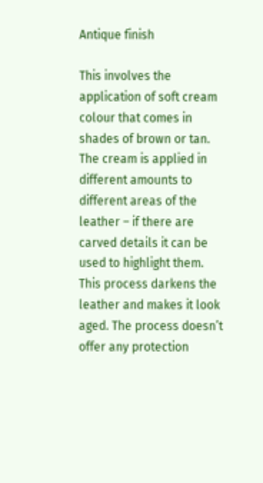Antique finish

This involves the application of soft cream colour that comes in shades of brown or tan. The cream is applied in different amounts to different areas of the leather – if there are carved details it can be used to highlight them. This process darkens the leather and makes it look aged. The process doesn’t offer any protection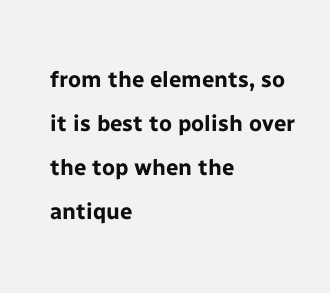from the elements, so it is best to polish over the top when the antique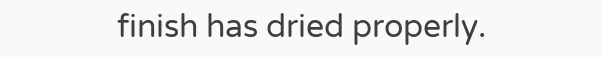finish has dried properly.